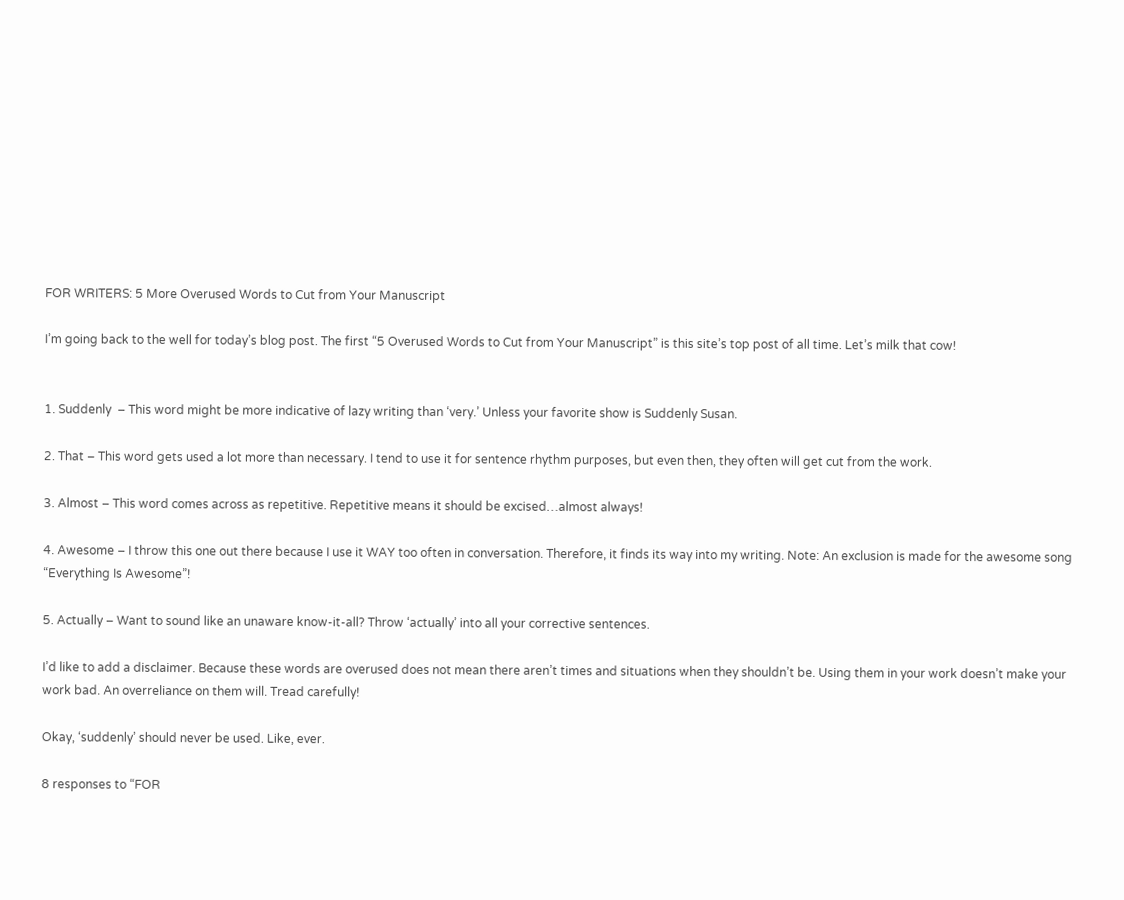FOR WRITERS: 5 More Overused Words to Cut from Your Manuscript

I’m going back to the well for today’s blog post. The first “5 Overused Words to Cut from Your Manuscript” is this site’s top post of all time. Let’s milk that cow!


1. Suddenly  – This word might be more indicative of lazy writing than ‘very.’ Unless your favorite show is Suddenly Susan.

2. That – This word gets used a lot more than necessary. I tend to use it for sentence rhythm purposes, but even then, they often will get cut from the work.

3. Almost – This word comes across as repetitive. Repetitive means it should be excised…almost always!

4. Awesome – I throw this one out there because I use it WAY too often in conversation. Therefore, it finds its way into my writing. Note: An exclusion is made for the awesome song “Everything Is Awesome”!

5. Actually – Want to sound like an unaware know-it-all? Throw ‘actually’ into all your corrective sentences.

I’d like to add a disclaimer. Because these words are overused does not mean there aren’t times and situations when they shouldn’t be. Using them in your work doesn’t make your work bad. An overreliance on them will. Tread carefully!

Okay, ‘suddenly’ should never be used. Like, ever.

8 responses to “FOR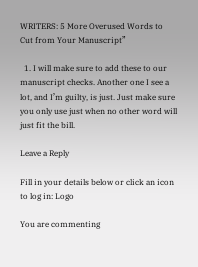WRITERS: 5 More Overused Words to Cut from Your Manuscript”

  1. I will make sure to add these to our manuscript checks. Another one I see a lot, and I’m guilty, is just. Just make sure you only use just when no other word will just fit the bill.

Leave a Reply

Fill in your details below or click an icon to log in: Logo

You are commenting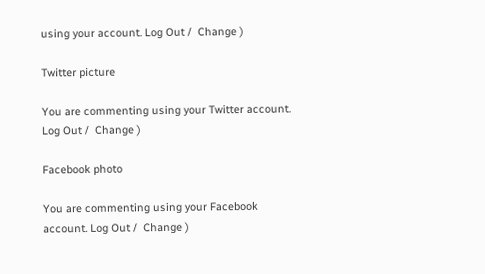using your account. Log Out /  Change )

Twitter picture

You are commenting using your Twitter account. Log Out /  Change )

Facebook photo

You are commenting using your Facebook account. Log Out /  Change )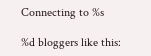Connecting to %s

%d bloggers like this: